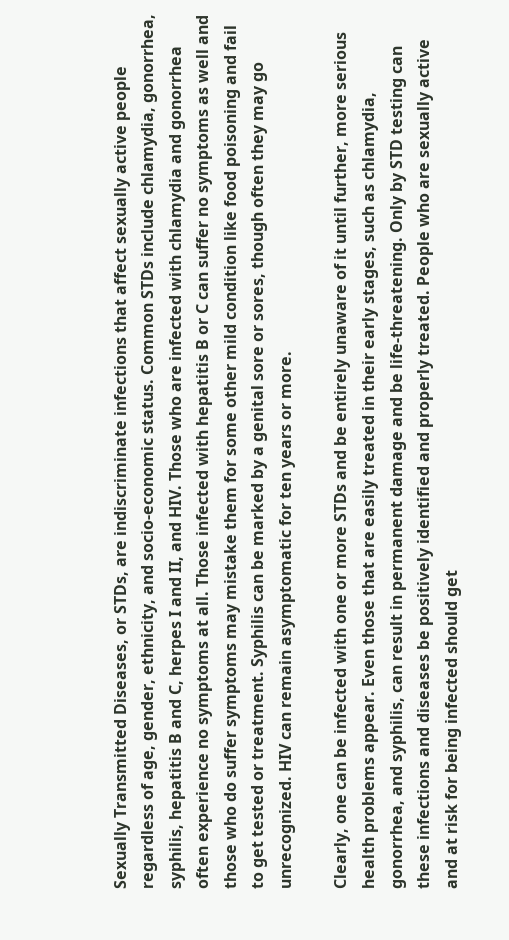Sexually Transmitted Diseases, or STDs, are indiscriminate infections that affect sexually active people regardless of age, gender, ethnicity, and socio-economic status. Common STDs include chlamydia, gonorrhea, syphilis, hepatitis B and C, herpes I and II, and HIV. Those who are infected with chlamydia and gonorrhea often experience no symptoms at all. Those infected with hepatitis B or C can suffer no symptoms as well and those who do suffer symptoms may mistake them for some other mild condition like food poisoning and fail to get tested or treatment. Syphilis can be marked by a genital sore or sores, though often they may go unrecognized. HIV can remain asymptomatic for ten years or more.

Clearly, one can be infected with one or more STDs and be entirely unaware of it until further, more serious health problems appear. Even those that are easily treated in their early stages, such as chlamydia, gonorrhea, and syphilis, can result in permanent damage and be life-threatening. Only by STD testing can these infections and diseases be positively identified and properly treated. People who are sexually active and at risk for being infected should get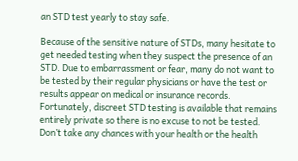an STD test yearly to stay safe.

Because of the sensitive nature of STDs, many hesitate to get needed testing when they suspect the presence of an STD. Due to embarrassment or fear, many do not want to be tested by their regular physicians or have the test or results appear on medical or insurance records. Fortunately, discreet STD testing is available that remains entirely private so there is no excuse to not be tested. Don’t take any chances with your health or the health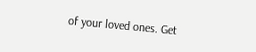of your loved ones. Get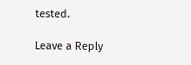tested.

Leave a Reply